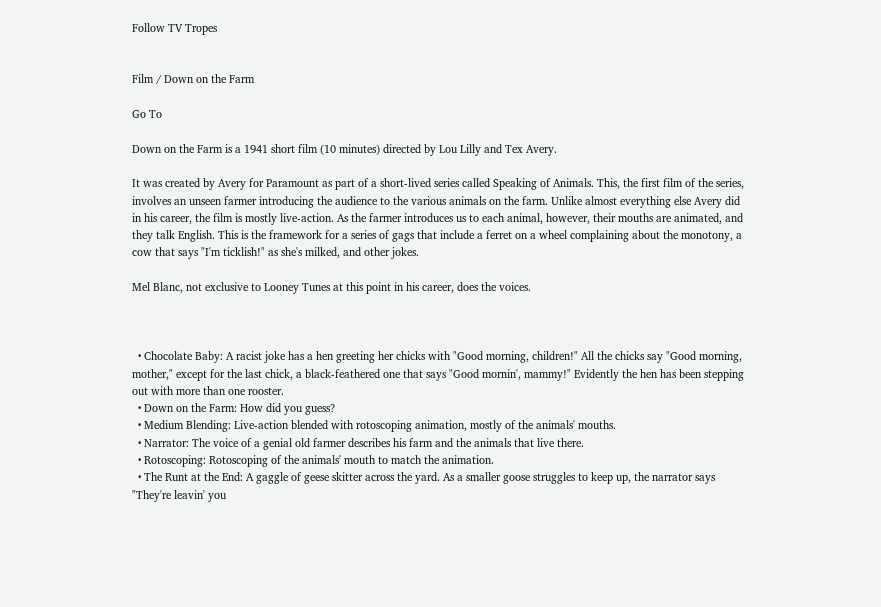Follow TV Tropes


Film / Down on the Farm

Go To

Down on the Farm is a 1941 short film (10 minutes) directed by Lou Lilly and Tex Avery.

It was created by Avery for Paramount as part of a short-lived series called Speaking of Animals. This, the first film of the series, involves an unseen farmer introducing the audience to the various animals on the farm. Unlike almost everything else Avery did in his career, the film is mostly live-action. As the farmer introduces us to each animal, however, their mouths are animated, and they talk English. This is the framework for a series of gags that include a ferret on a wheel complaining about the monotony, a cow that says "I'm ticklish!" as she's milked, and other jokes.

Mel Blanc, not exclusive to Looney Tunes at this point in his career, does the voices.



  • Chocolate Baby: A racist joke has a hen greeting her chicks with "Good morning, children!" All the chicks say "Good morning, mother," except for the last chick, a black-feathered one that says "Good mornin', mammy!" Evidently the hen has been stepping out with more than one rooster.
  • Down on the Farm: How did you guess?
  • Medium Blending: Live-action blended with rotoscoping animation, mostly of the animals' mouths.
  • Narrator: The voice of a genial old farmer describes his farm and the animals that live there.
  • Rotoscoping: Rotoscoping of the animals' mouth to match the animation.
  • The Runt at the End: A gaggle of geese skitter across the yard. As a smaller goose struggles to keep up, the narrator says "They're leavin' you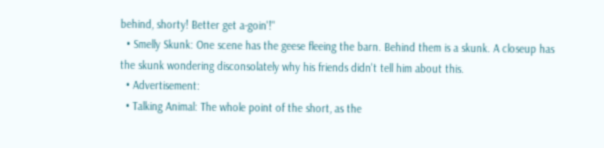behind, shorty! Better get a-goin'!"
  • Smelly Skunk: One scene has the geese fleeing the barn. Behind them is a skunk. A closeup has the skunk wondering disconsolately why his friends didn't tell him about this.
  • Advertisement:
  • Talking Animal: The whole point of the short, as the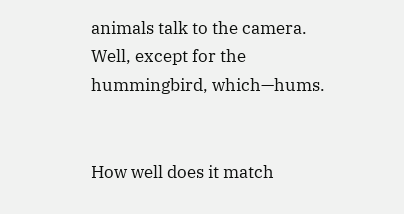animals talk to the camera. Well, except for the hummingbird, which—hums.


How well does it match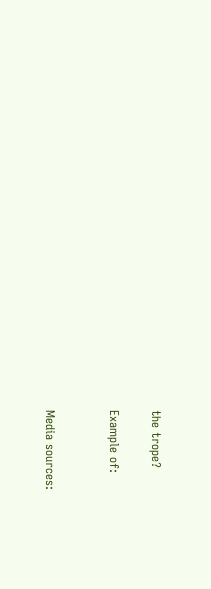the trope?

Example of:


Media sources: